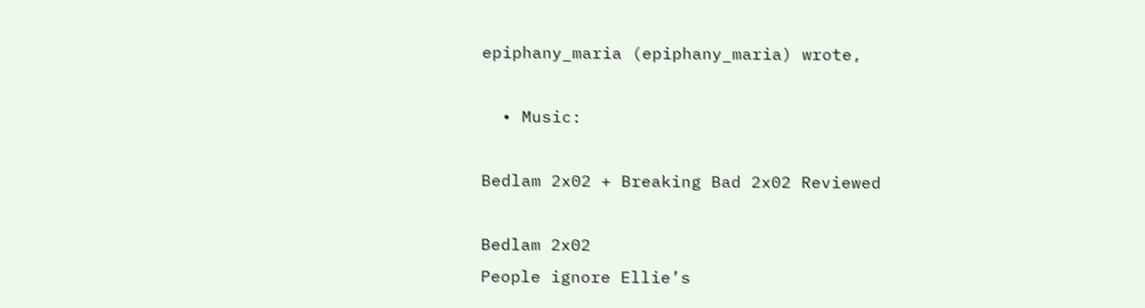epiphany_maria (epiphany_maria) wrote,

  • Music:

Bedlam 2x02 + Breaking Bad 2x02 Reviewed

Bedlam 2x02
People ignore Ellie’s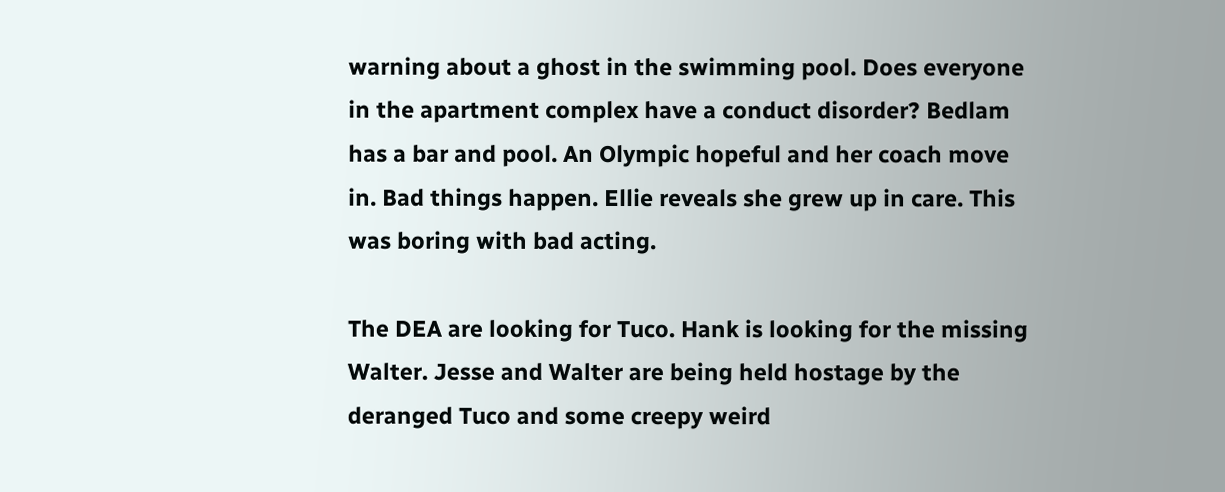warning about a ghost in the swimming pool. Does everyone in the apartment complex have a conduct disorder? Bedlam has a bar and pool. An Olympic hopeful and her coach move in. Bad things happen. Ellie reveals she grew up in care. This was boring with bad acting.

The DEA are looking for Tuco. Hank is looking for the missing Walter. Jesse and Walter are being held hostage by the deranged Tuco and some creepy weird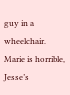guy in a wheelchair. Marie is horrible, Jesse’s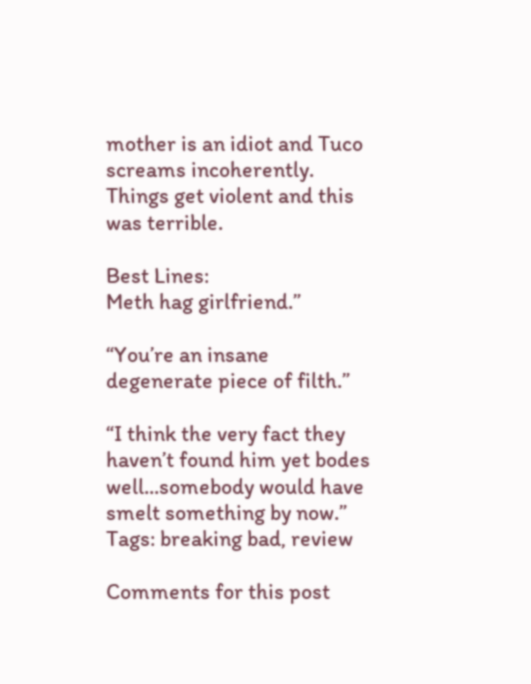mother is an idiot and Tuco screams incoherently. Things get violent and this was terrible.

Best Lines:
Meth hag girlfriend.”

“You’re an insane degenerate piece of filth.”

“I think the very fact they haven’t found him yet bodes well...somebody would have smelt something by now.”
Tags: breaking bad, review

Comments for this post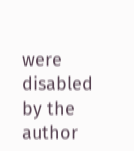were disabled by the author